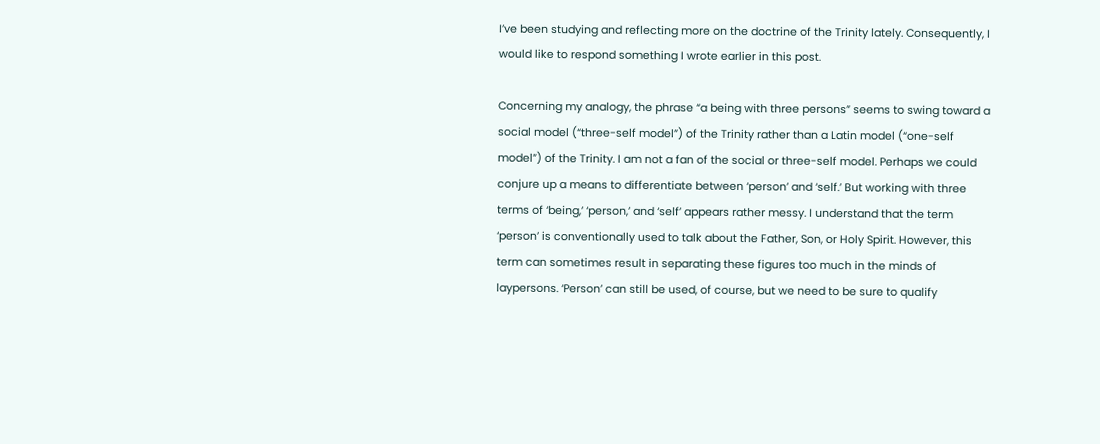I’ve been studying and reflecting more on the doctrine of the Trinity lately. Consequently, I would like to respond something I wrote earlier in this post.

Concerning my analogy, the phrase “a being with three persons” seems to swing toward a social model (“three-self model”) of the Trinity rather than a Latin model (“one-self model”) of the Trinity. I am not a fan of the social or three-self model. Perhaps we could conjure up a means to differentiate between ‘person’ and ‘self.’ But working with three terms of ‘being,’ ‘person,’ and ‘self’ appears rather messy. I understand that the term ‘person’ is conventionally used to talk about the Father, Son, or Holy Spirit. However, this term can sometimes result in separating these figures too much in the minds of laypersons. ‘Person’ can still be used, of course, but we need to be sure to qualify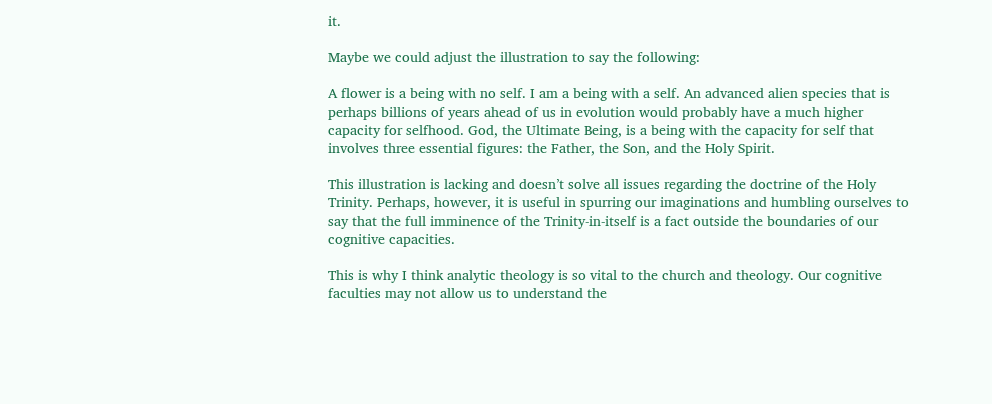it.

Maybe we could adjust the illustration to say the following:

A flower is a being with no self. I am a being with a self. An advanced alien species that is perhaps billions of years ahead of us in evolution would probably have a much higher capacity for selfhood. God, the Ultimate Being, is a being with the capacity for self that involves three essential figures: the Father, the Son, and the Holy Spirit.

This illustration is lacking and doesn’t solve all issues regarding the doctrine of the Holy Trinity. Perhaps, however, it is useful in spurring our imaginations and humbling ourselves to say that the full imminence of the Trinity-in-itself is a fact outside the boundaries of our cognitive capacities.

This is why I think analytic theology is so vital to the church and theology. Our cognitive faculties may not allow us to understand the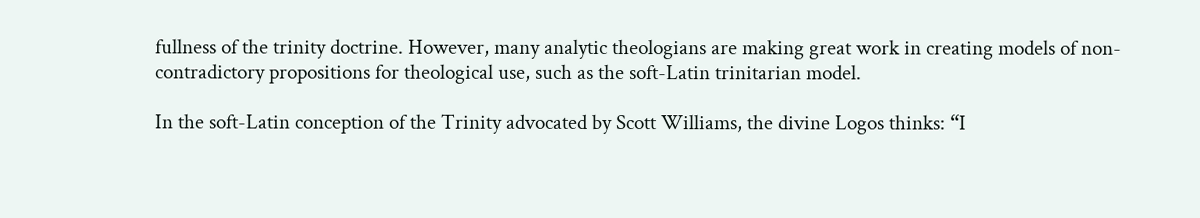fullness of the trinity doctrine. However, many analytic theologians are making great work in creating models of non-contradictory propositions for theological use, such as the soft-Latin trinitarian model.

In the soft-Latin conception of the Trinity advocated by Scott Williams, the divine Logos thinks: “I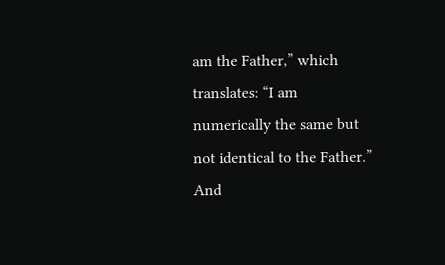am the Father,” which translates: “I am numerically the same but not identical to the Father.” And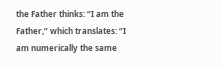the Father thinks: “I am the Father,” which translates: “I am numerically the same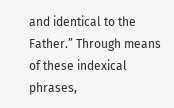and identical to the Father.” Through means of these indexical phrases,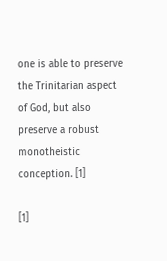one is able to preserve the Trinitarian aspect of God, but also preserve a robust monotheistic conception. [1]

[1]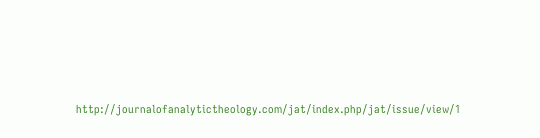http://journalofanalytictheology.com/jat/index.php/jat/issue/view/1